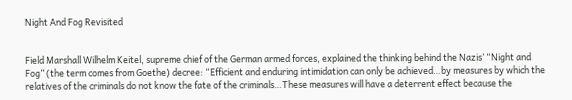Night And Fog Revisited


Field Marshall Wilhelm Keitel, supreme chief of the German armed forces, explained the thinking behind the Nazis’ “Night and Fog” (the term comes from Goethe) decree: “Efficient and enduring intimidation can only be achieved…by measures by which the relatives of the criminals do not know the fate of the criminals…These measures will have a deterrent effect because the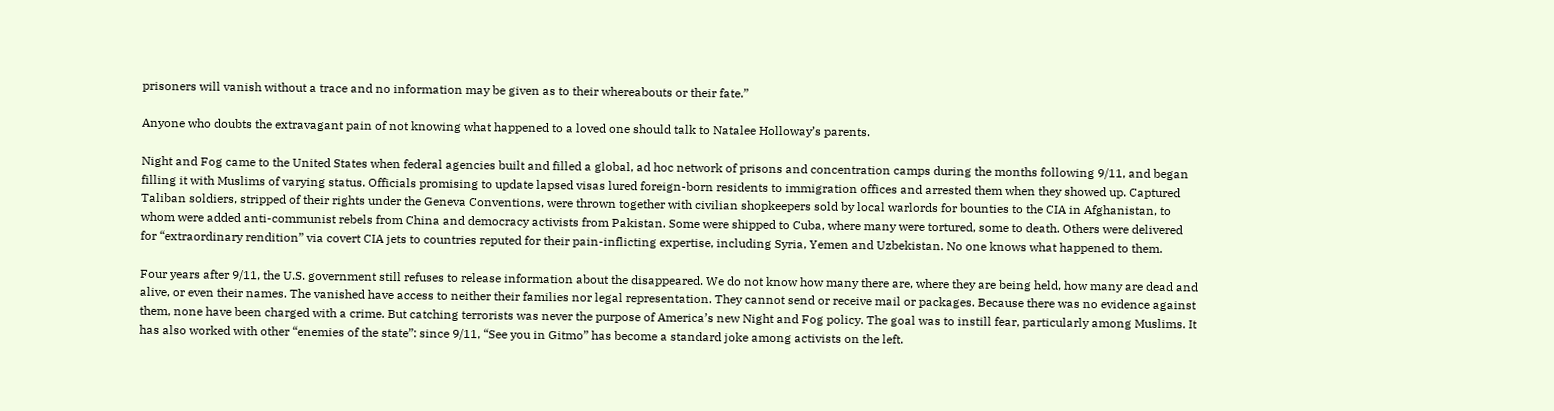prisoners will vanish without a trace and no information may be given as to their whereabouts or their fate.”

Anyone who doubts the extravagant pain of not knowing what happened to a loved one should talk to Natalee Holloway’s parents.

Night and Fog came to the United States when federal agencies built and filled a global, ad hoc network of prisons and concentration camps during the months following 9/11, and began filling it with Muslims of varying status. Officials promising to update lapsed visas lured foreign-born residents to immigration offices and arrested them when they showed up. Captured Taliban soldiers, stripped of their rights under the Geneva Conventions, were thrown together with civilian shopkeepers sold by local warlords for bounties to the CIA in Afghanistan, to whom were added anti-communist rebels from China and democracy activists from Pakistan. Some were shipped to Cuba, where many were tortured, some to death. Others were delivered for “extraordinary rendition” via covert CIA jets to countries reputed for their pain-inflicting expertise, including Syria, Yemen and Uzbekistan. No one knows what happened to them.

Four years after 9/11, the U.S. government still refuses to release information about the disappeared. We do not know how many there are, where they are being held, how many are dead and alive, or even their names. The vanished have access to neither their families nor legal representation. They cannot send or receive mail or packages. Because there was no evidence against them, none have been charged with a crime. But catching terrorists was never the purpose of America’s new Night and Fog policy. The goal was to instill fear, particularly among Muslims. It has also worked with other “enemies of the state”: since 9/11, “See you in Gitmo” has become a standard joke among activists on the left.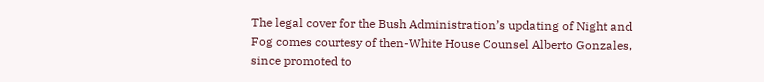The legal cover for the Bush Administration’s updating of Night and Fog comes courtesy of then-White House Counsel Alberto Gonzales, since promoted to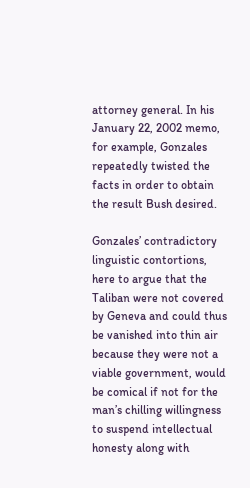attorney general. In his January 22, 2002 memo, for example, Gonzales repeatedly twisted the facts in order to obtain the result Bush desired.

Gonzales’ contradictory linguistic contortions, here to argue that the Taliban were not covered by Geneva and could thus be vanished into thin air because they were not a viable government, would be comical if not for the man’s chilling willingness to suspend intellectual honesty along with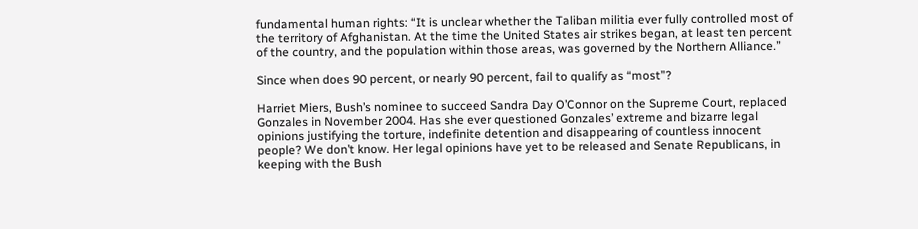fundamental human rights: “It is unclear whether the Taliban militia ever fully controlled most of the territory of Afghanistan. At the time the United States air strikes began, at least ten percent of the country, and the population within those areas, was governed by the Northern Alliance.”

Since when does 90 percent, or nearly 90 percent, fail to qualify as “most”?

Harriet Miers, Bush’s nominee to succeed Sandra Day O’Connor on the Supreme Court, replaced Gonzales in November 2004. Has she ever questioned Gonzales’ extreme and bizarre legal opinions justifying the torture, indefinite detention and disappearing of countless innocent people? We don’t know. Her legal opinions have yet to be released and Senate Republicans, in keeping with the Bush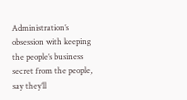Administration’s obsession with keeping the people’s business secret from the people, say they’ll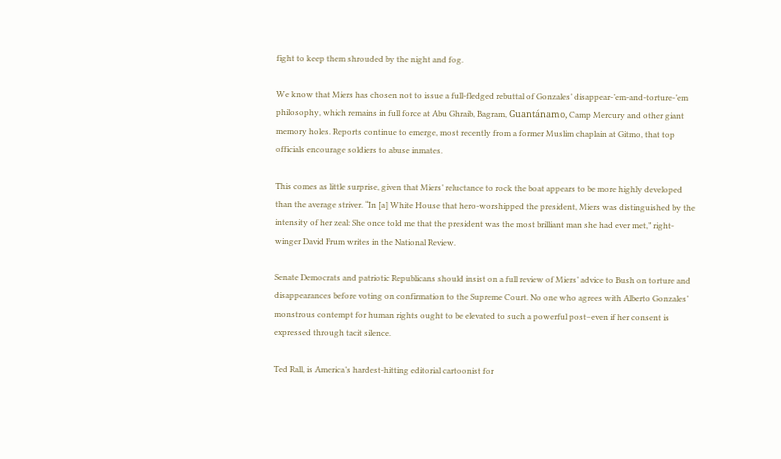fight to keep them shrouded by the night and fog.

We know that Miers has chosen not to issue a full-fledged rebuttal of Gonzales’ disappear-’em-and-torture-’em philosophy, which remains in full force at Abu Ghraib, Bagram, Guantánamo, Camp Mercury and other giant memory holes. Reports continue to emerge, most recently from a former Muslim chaplain at Gitmo, that top officials encourage soldiers to abuse inmates.

This comes as little surprise, given that Miers’ reluctance to rock the boat appears to be more highly developed than the average striver. “In [a] White House that hero-worshipped the president, Miers was distinguished by the intensity of her zeal: She once told me that the president was the most brilliant man she had ever met,” right-winger David Frum writes in the National Review.

Senate Democrats and patriotic Republicans should insist on a full review of Miers’ advice to Bush on torture and disappearances before voting on confirmation to the Supreme Court. No one who agrees with Alberto Gonzales’ monstrous contempt for human rights ought to be elevated to such a powerful post–even if her consent is expressed through tacit silence.

Ted Rall, is America’s hardest-hitting editorial cartoonist for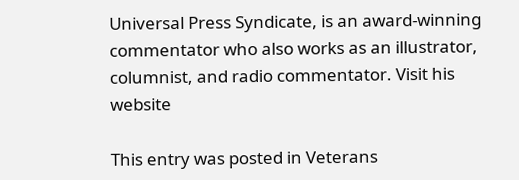Universal Press Syndicate, is an award-winning commentator who also works as an illustrator, columnist, and radio commentator. Visit his website

This entry was posted in Veterans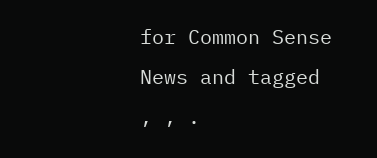for Common Sense News and tagged , , .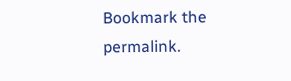Bookmark the permalink.